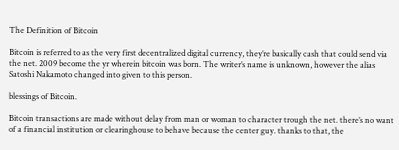The Definition of Bitcoin

Bitcoin is referred to as the very first decentralized digital currency, they’re basically cash that could send via the net. 2009 become the yr wherein bitcoin was born. The writer’s name is unknown, however the alias Satoshi Nakamoto changed into given to this person.

blessings of Bitcoin.

Bitcoin transactions are made without delay from man or woman to character trough the net. there’s no want of a financial institution or clearinghouse to behave because the center guy. thanks to that, the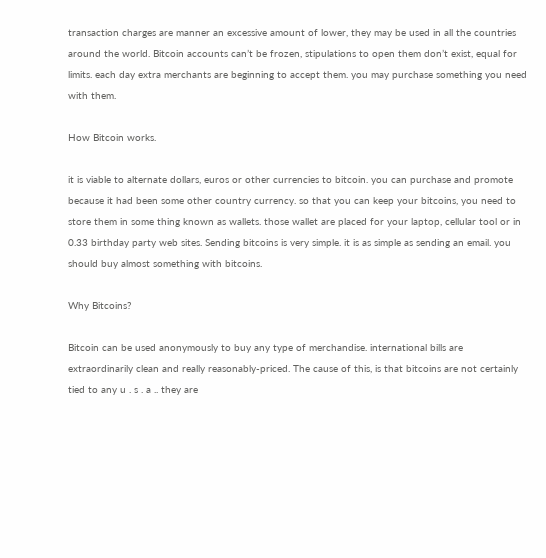transaction charges are manner an excessive amount of lower, they may be used in all the countries around the world. Bitcoin accounts can’t be frozen, stipulations to open them don’t exist, equal for limits. each day extra merchants are beginning to accept them. you may purchase something you need with them.

How Bitcoin works.

it is viable to alternate dollars, euros or other currencies to bitcoin. you can purchase and promote because it had been some other country currency. so that you can keep your bitcoins, you need to store them in some thing known as wallets. those wallet are placed for your laptop, cellular tool or in 0.33 birthday party web sites. Sending bitcoins is very simple. it is as simple as sending an email. you should buy almost something with bitcoins.

Why Bitcoins?

Bitcoin can be used anonymously to buy any type of merchandise. international bills are extraordinarily clean and really reasonably-priced. The cause of this, is that bitcoins are not certainly tied to any u . s . a .. they are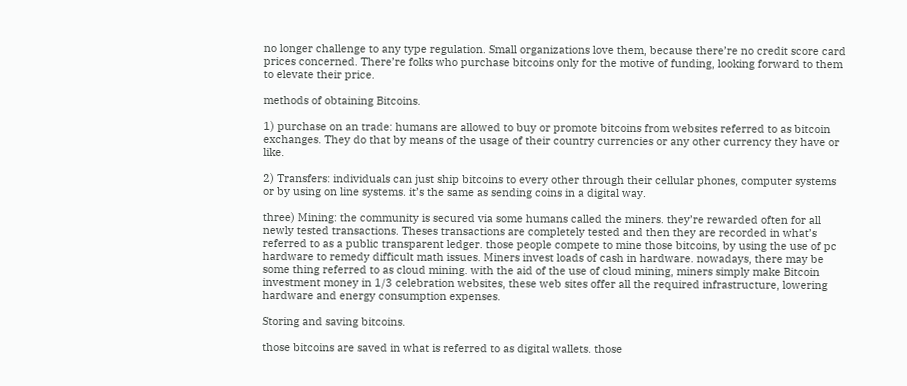no longer challenge to any type regulation. Small organizations love them, because there’re no credit score card prices concerned. There’re folks who purchase bitcoins only for the motive of funding, looking forward to them to elevate their price.

methods of obtaining Bitcoins.

1) purchase on an trade: humans are allowed to buy or promote bitcoins from websites referred to as bitcoin exchanges. They do that by means of the usage of their country currencies or any other currency they have or like.

2) Transfers: individuals can just ship bitcoins to every other through their cellular phones, computer systems or by using on line systems. it’s the same as sending coins in a digital way.

three) Mining: the community is secured via some humans called the miners. they’re rewarded often for all newly tested transactions. Theses transactions are completely tested and then they are recorded in what’s referred to as a public transparent ledger. those people compete to mine those bitcoins, by using the use of pc hardware to remedy difficult math issues. Miners invest loads of cash in hardware. nowadays, there may be some thing referred to as cloud mining. with the aid of the use of cloud mining, miners simply make Bitcoin investment money in 1/3 celebration websites, these web sites offer all the required infrastructure, lowering hardware and energy consumption expenses.

Storing and saving bitcoins.

those bitcoins are saved in what is referred to as digital wallets. those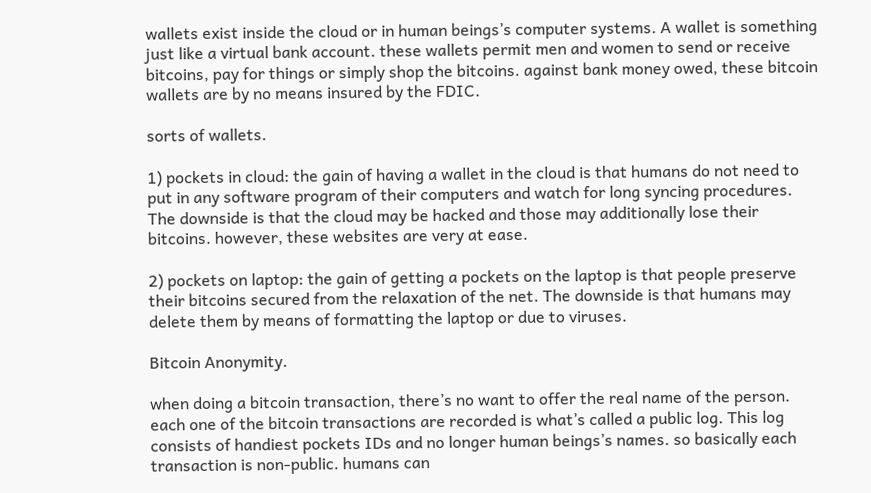wallets exist inside the cloud or in human beings’s computer systems. A wallet is something just like a virtual bank account. these wallets permit men and women to send or receive bitcoins, pay for things or simply shop the bitcoins. against bank money owed, these bitcoin wallets are by no means insured by the FDIC.

sorts of wallets.

1) pockets in cloud: the gain of having a wallet in the cloud is that humans do not need to put in any software program of their computers and watch for long syncing procedures. The downside is that the cloud may be hacked and those may additionally lose their bitcoins. however, these websites are very at ease.

2) pockets on laptop: the gain of getting a pockets on the laptop is that people preserve their bitcoins secured from the relaxation of the net. The downside is that humans may delete them by means of formatting the laptop or due to viruses.

Bitcoin Anonymity.

when doing a bitcoin transaction, there’s no want to offer the real name of the person. each one of the bitcoin transactions are recorded is what’s called a public log. This log consists of handiest pockets IDs and no longer human beings’s names. so basically each transaction is non-public. humans can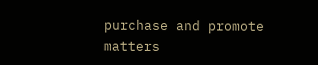purchase and promote matters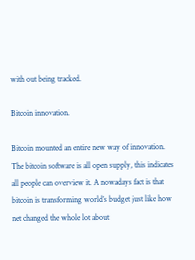with out being tracked.

Bitcoin innovation.

Bitcoin mounted an entire new way of innovation. The bitcoin software is all open supply, this indicates all people can overview it. A nowadays fact is that bitcoin is transforming world’s budget just like how net changed the whole lot about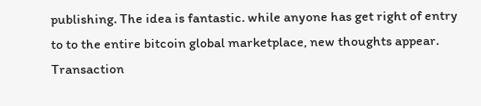publishing. The idea is fantastic. while anyone has get right of entry to to the entire bitcoin global marketplace, new thoughts appear. Transaction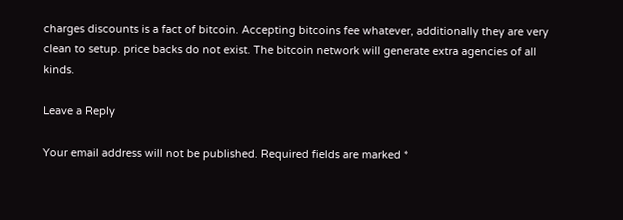charges discounts is a fact of bitcoin. Accepting bitcoins fee whatever, additionally they are very clean to setup. price backs do not exist. The bitcoin network will generate extra agencies of all kinds.

Leave a Reply

Your email address will not be published. Required fields are marked *